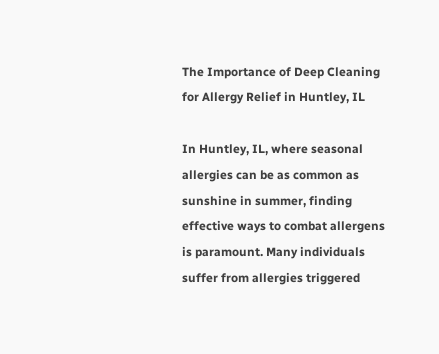The Importance of Deep Cleaning for Allergy Relief in Huntley, IL

In Huntley, IL, where seasonal allergies can be as common as sunshine in summer, finding effective ways to combat allergens is paramount. Many individuals suffer from allergies triggered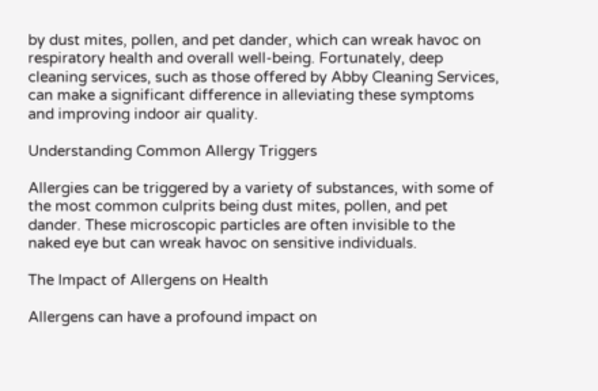by dust mites, pollen, and pet dander, which can wreak havoc on respiratory health and overall well-being. Fortunately, deep cleaning services, such as those offered by Abby Cleaning Services, can make a significant difference in alleviating these symptoms and improving indoor air quality.

Understanding Common Allergy Triggers

Allergies can be triggered by a variety of substances, with some of the most common culprits being dust mites, pollen, and pet dander. These microscopic particles are often invisible to the naked eye but can wreak havoc on sensitive individuals.

The Impact of Allergens on Health

Allergens can have a profound impact on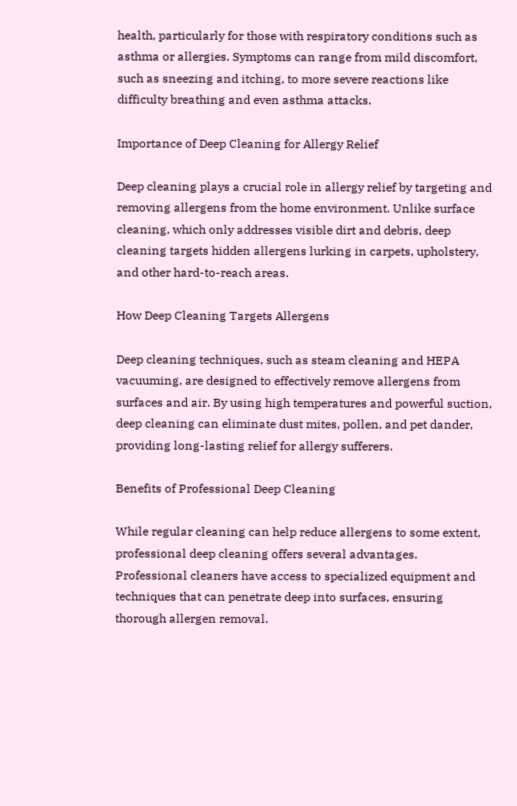health, particularly for those with respiratory conditions such as asthma or allergies. Symptoms can range from mild discomfort, such as sneezing and itching, to more severe reactions like difficulty breathing and even asthma attacks.

Importance of Deep Cleaning for Allergy Relief

Deep cleaning plays a crucial role in allergy relief by targeting and removing allergens from the home environment. Unlike surface cleaning, which only addresses visible dirt and debris, deep cleaning targets hidden allergens lurking in carpets, upholstery, and other hard-to-reach areas.

How Deep Cleaning Targets Allergens

Deep cleaning techniques, such as steam cleaning and HEPA vacuuming, are designed to effectively remove allergens from surfaces and air. By using high temperatures and powerful suction, deep cleaning can eliminate dust mites, pollen, and pet dander, providing long-lasting relief for allergy sufferers.

Benefits of Professional Deep Cleaning

While regular cleaning can help reduce allergens to some extent, professional deep cleaning offers several advantages. Professional cleaners have access to specialized equipment and techniques that can penetrate deep into surfaces, ensuring thorough allergen removal.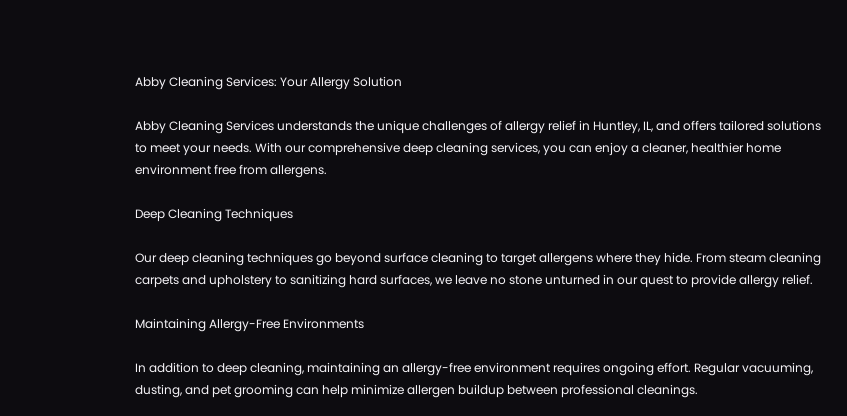Abby Cleaning Services: Your Allergy Solution

Abby Cleaning Services understands the unique challenges of allergy relief in Huntley, IL, and offers tailored solutions to meet your needs. With our comprehensive deep cleaning services, you can enjoy a cleaner, healthier home environment free from allergens.

Deep Cleaning Techniques

Our deep cleaning techniques go beyond surface cleaning to target allergens where they hide. From steam cleaning carpets and upholstery to sanitizing hard surfaces, we leave no stone unturned in our quest to provide allergy relief.

Maintaining Allergy-Free Environments

In addition to deep cleaning, maintaining an allergy-free environment requires ongoing effort. Regular vacuuming, dusting, and pet grooming can help minimize allergen buildup between professional cleanings.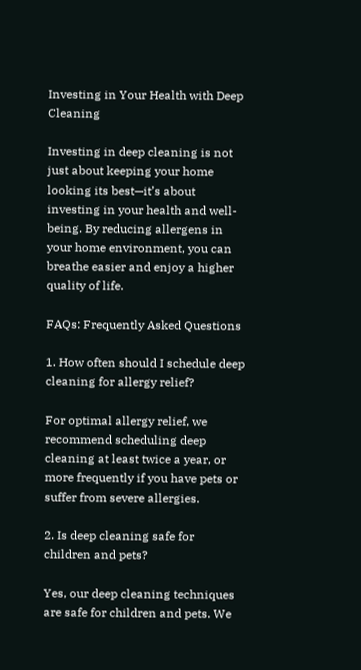Investing in Your Health with Deep Cleaning

Investing in deep cleaning is not just about keeping your home looking its best—it’s about investing in your health and well-being. By reducing allergens in your home environment, you can breathe easier and enjoy a higher quality of life.

FAQs: Frequently Asked Questions

1. How often should I schedule deep cleaning for allergy relief?

For optimal allergy relief, we recommend scheduling deep cleaning at least twice a year, or more frequently if you have pets or suffer from severe allergies.

2. Is deep cleaning safe for children and pets?

Yes, our deep cleaning techniques are safe for children and pets. We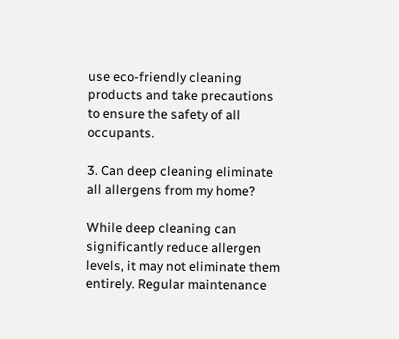use eco-friendly cleaning products and take precautions to ensure the safety of all occupants.

3. Can deep cleaning eliminate all allergens from my home?

While deep cleaning can significantly reduce allergen levels, it may not eliminate them entirely. Regular maintenance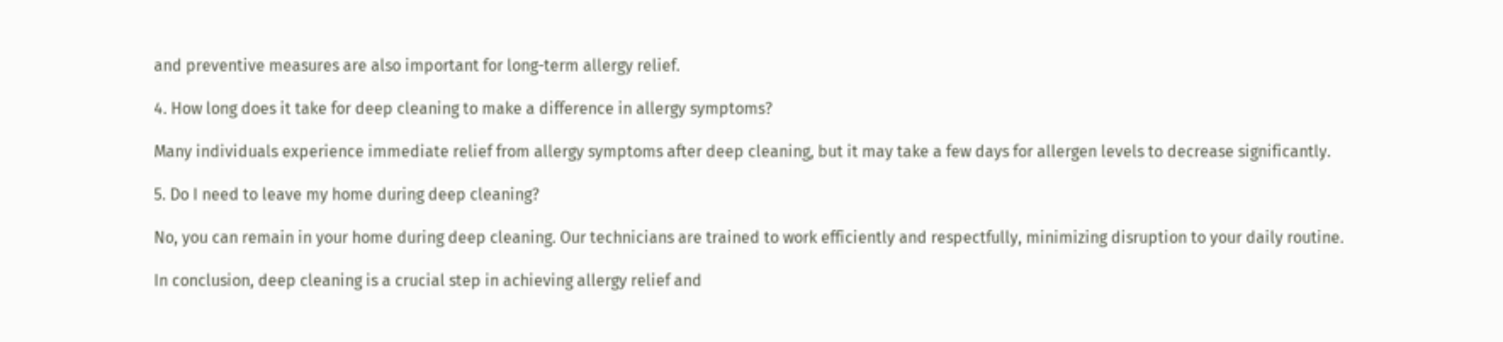and preventive measures are also important for long-term allergy relief.

4. How long does it take for deep cleaning to make a difference in allergy symptoms?

Many individuals experience immediate relief from allergy symptoms after deep cleaning, but it may take a few days for allergen levels to decrease significantly.

5. Do I need to leave my home during deep cleaning?

No, you can remain in your home during deep cleaning. Our technicians are trained to work efficiently and respectfully, minimizing disruption to your daily routine.

In conclusion, deep cleaning is a crucial step in achieving allergy relief and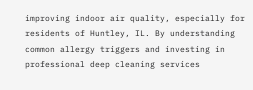improving indoor air quality, especially for residents of Huntley, IL. By understanding common allergy triggers and investing in professional deep cleaning services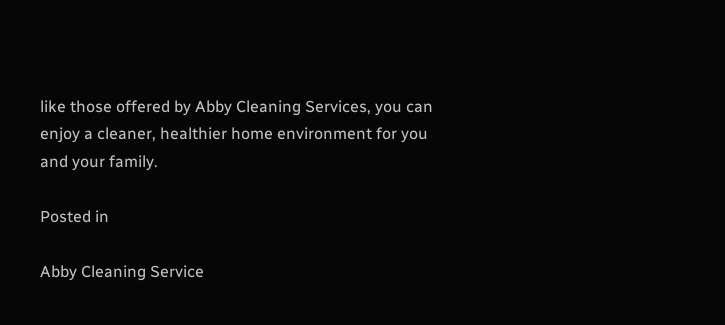like those offered by Abby Cleaning Services, you can enjoy a cleaner, healthier home environment for you and your family.

Posted in

Abby Cleaning Service